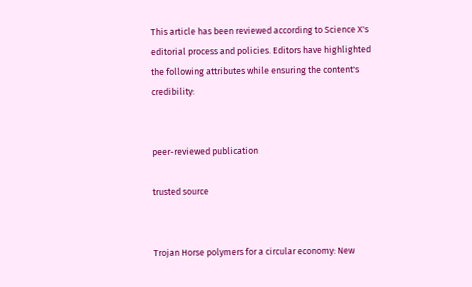This article has been reviewed according to Science X's editorial process and policies. Editors have highlighted the following attributes while ensuring the content's credibility:


peer-reviewed publication

trusted source


Trojan Horse polymers for a circular economy: New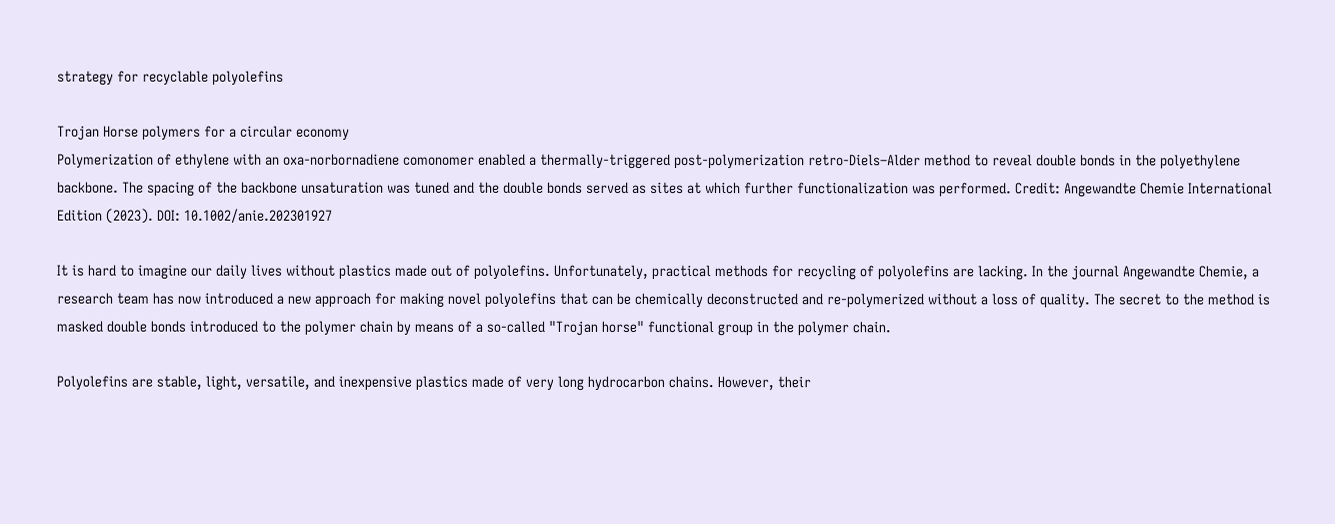strategy for recyclable polyolefins

Trojan Horse polymers for a circular economy
Polymerization of ethylene with an oxa-norbornadiene comonomer enabled a thermally-triggered post-polymerization retro-Diels–Alder method to reveal double bonds in the polyethylene backbone. The spacing of the backbone unsaturation was tuned and the double bonds served as sites at which further functionalization was performed. Credit: Angewandte Chemie International Edition (2023). DOI: 10.1002/anie.202301927

It is hard to imagine our daily lives without plastics made out of polyolefins. Unfortunately, practical methods for recycling of polyolefins are lacking. In the journal Angewandte Chemie, a research team has now introduced a new approach for making novel polyolefins that can be chemically deconstructed and re-polymerized without a loss of quality. The secret to the method is masked double bonds introduced to the polymer chain by means of a so-called "Trojan horse" functional group in the polymer chain.

Polyolefins are stable, light, versatile, and inexpensive plastics made of very long hydrocarbon chains. However, their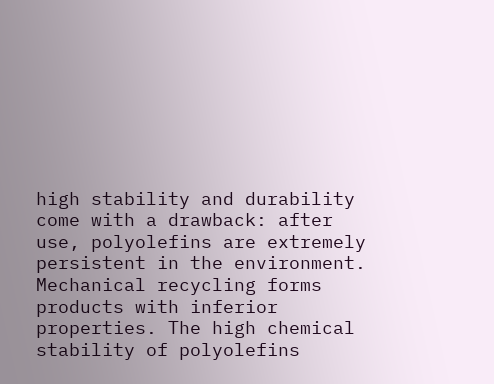high stability and durability come with a drawback: after use, polyolefins are extremely persistent in the environment. Mechanical recycling forms products with inferior properties. The high chemical stability of polyolefins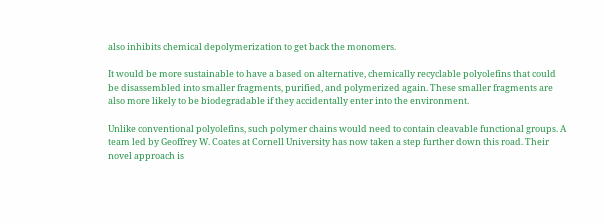also inhibits chemical depolymerization to get back the monomers.

It would be more sustainable to have a based on alternative, chemically recyclable polyolefins that could be disassembled into smaller fragments, purified, and polymerized again. These smaller fragments are also more likely to be biodegradable if they accidentally enter into the environment.

Unlike conventional polyolefins, such polymer chains would need to contain cleavable functional groups. A team led by Geoffrey W. Coates at Cornell University has now taken a step further down this road. Their novel approach is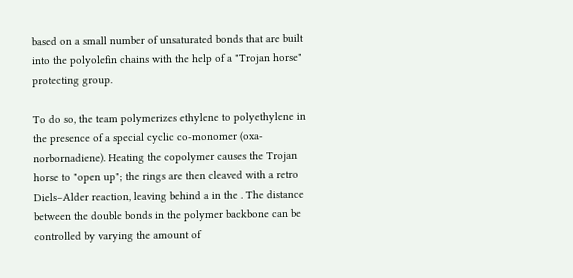based on a small number of unsaturated bonds that are built into the polyolefin chains with the help of a "Trojan horse" protecting group.

To do so, the team polymerizes ethylene to polyethylene in the presence of a special cyclic co-monomer (oxa-norbornadiene). Heating the copolymer causes the Trojan horse to "open up"; the rings are then cleaved with a retro Diels–Alder reaction, leaving behind a in the . The distance between the double bonds in the polymer backbone can be controlled by varying the amount of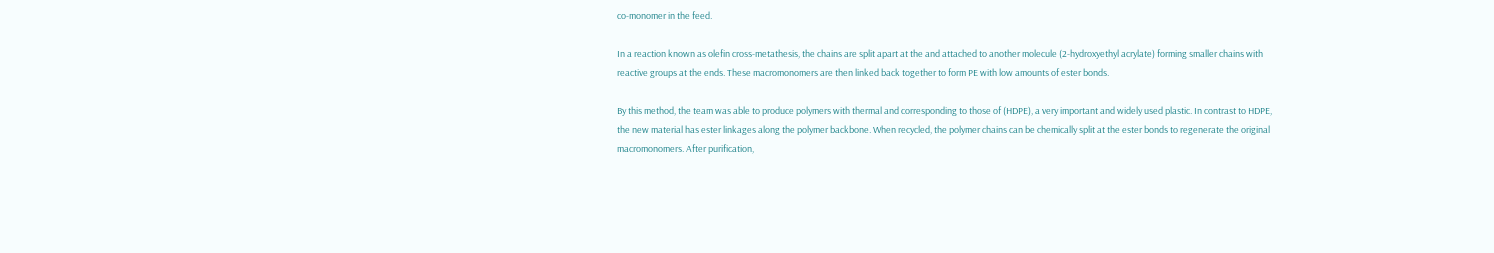co-monomer in the feed.

In a reaction known as olefin cross-metathesis, the chains are split apart at the and attached to another molecule (2-hydroxyethyl acrylate) forming smaller chains with reactive groups at the ends. These macromonomers are then linked back together to form PE with low amounts of ester bonds.

By this method, the team was able to produce polymers with thermal and corresponding to those of (HDPE), a very important and widely used plastic. In contrast to HDPE, the new material has ester linkages along the polymer backbone. When recycled, the polymer chains can be chemically split at the ester bonds to regenerate the original macromonomers. After purification,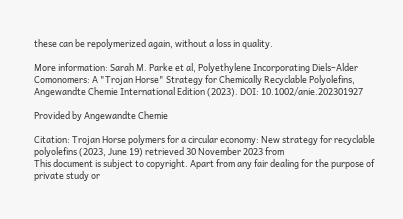these can be repolymerized again, without a loss in quality.

More information: Sarah M. Parke et al, Polyethylene Incorporating Diels–Alder Comonomers: A "Trojan Horse" Strategy for Chemically Recyclable Polyolefins, Angewandte Chemie International Edition (2023). DOI: 10.1002/anie.202301927

Provided by Angewandte Chemie

Citation: Trojan Horse polymers for a circular economy: New strategy for recyclable polyolefins (2023, June 19) retrieved 30 November 2023 from
This document is subject to copyright. Apart from any fair dealing for the purpose of private study or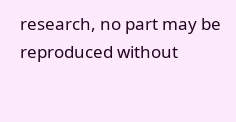research, no part may be reproduced without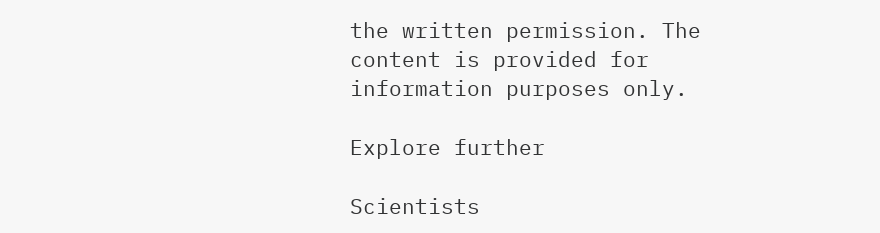the written permission. The content is provided for information purposes only.

Explore further

Scientists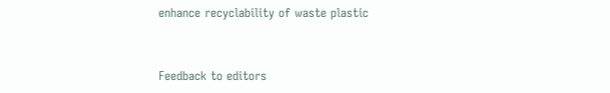enhance recyclability of waste plastic


Feedback to editors